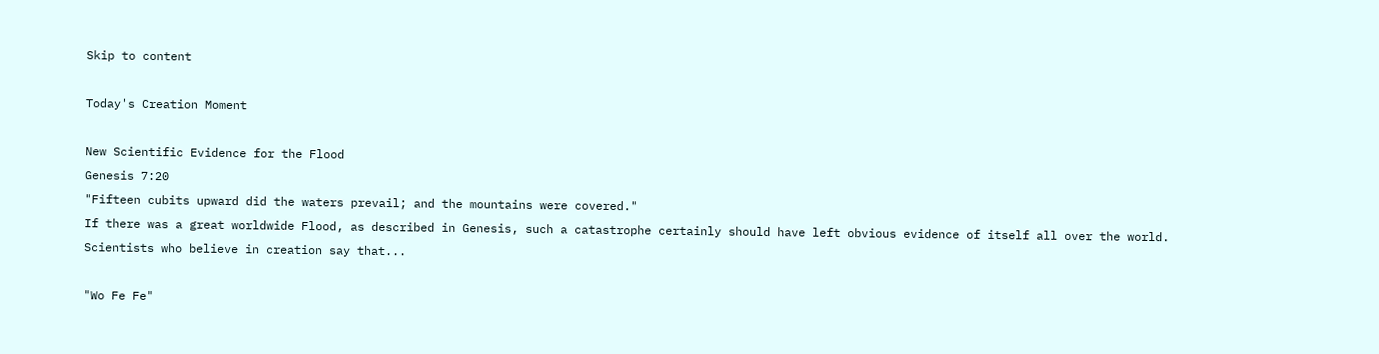Skip to content

Today's Creation Moment

New Scientific Evidence for the Flood
Genesis 7:20
"Fifteen cubits upward did the waters prevail; and the mountains were covered."
If there was a great worldwide Flood, as described in Genesis, such a catastrophe certainly should have left obvious evidence of itself all over the world. Scientists who believe in creation say that...

"Wo Fe Fe"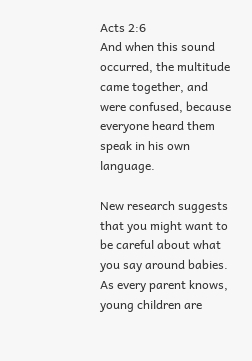Acts 2:6
And when this sound occurred, the multitude came together, and were confused, because everyone heard them speak in his own language.

New research suggests that you might want to be careful about what you say around babies. As every parent knows, young children are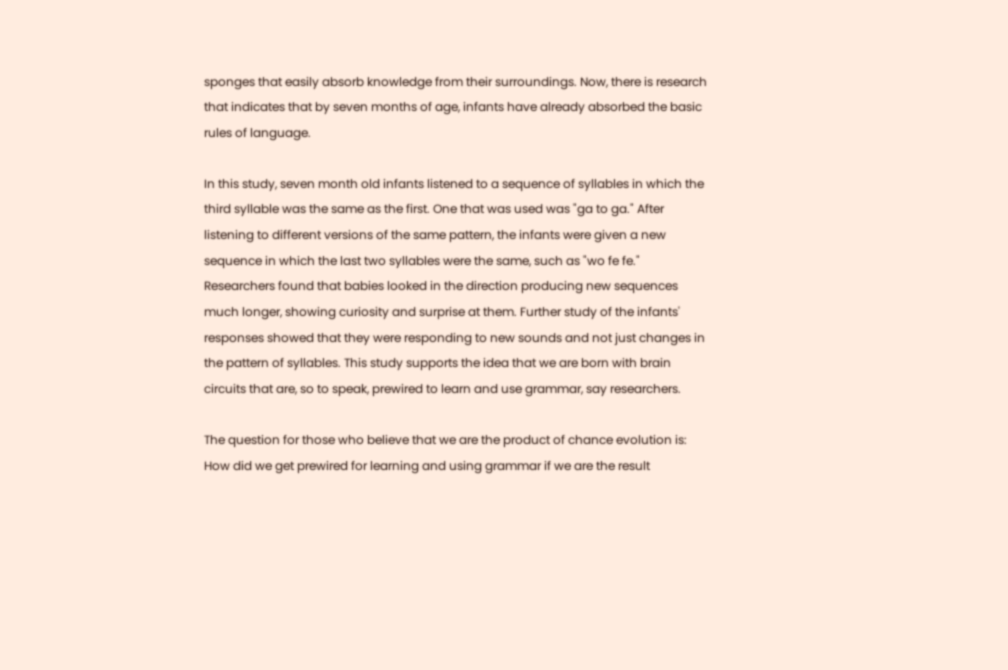sponges that easily absorb knowledge from their surroundings. Now, there is research that indicates that by seven months of age, infants have already absorbed the basic rules of language.

In this study, seven month old infants listened to a sequence of syllables in which the third syllable was the same as the first. One that was used was "ga to ga." After listening to different versions of the same pattern, the infants were given a new sequence in which the last two syllables were the same, such as "wo fe fe." Researchers found that babies looked in the direction producing new sequences much longer, showing curiosity and surprise at them. Further study of the infants' responses showed that they were responding to new sounds and not just changes in the pattern of syllables. This study supports the idea that we are born with brain circuits that are, so to speak, prewired to learn and use grammar, say researchers.

The question for those who believe that we are the product of chance evolution is: How did we get prewired for learning and using grammar if we are the result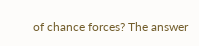of chance forces? The answer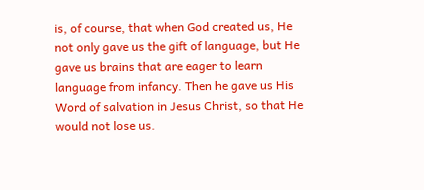is, of course, that when God created us, He not only gave us the gift of language, but He gave us brains that are eager to learn language from infancy. Then he gave us His Word of salvation in Jesus Christ, so that He would not lose us.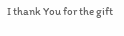I thank You for the gift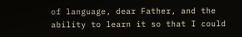of language, dear Father, and the ability to learn it so that I could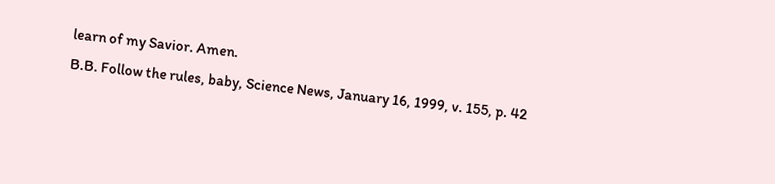learn of my Savior. Amen.
B.B. Follow the rules, baby, Science News, January 16, 1999, v. 155, p. 42